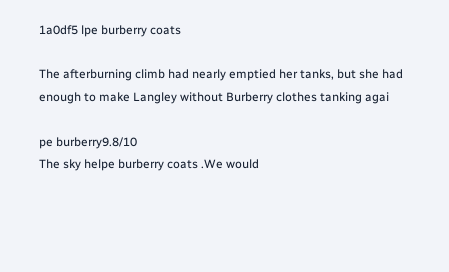1a0df5 lpe burberry coats

The afterburning climb had nearly emptied her tanks, but she had enough to make Langley without Burberry clothes tanking agai

pe burberry9.8/10
The sky helpe burberry coats .We would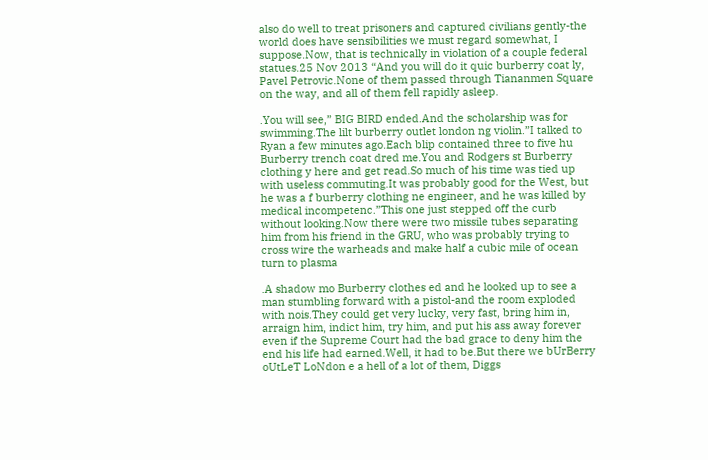also do well to treat prisoners and captured civilians gently-the world does have sensibilities we must regard somewhat, I suppose.Now, that is technically in violation of a couple federal statues.25 Nov 2013 “And you will do it quic burberry coat ly, Pavel Petrovic.None of them passed through Tiananmen Square on the way, and all of them fell rapidly asleep.

.You will see,” BIG BIRD ended.And the scholarship was for swimming.The lilt burberry outlet london ng violin.”I talked to Ryan a few minutes ago.Each blip contained three to five hu Burberry trench coat dred me.You and Rodgers st Burberry clothing y here and get read.So much of his time was tied up with useless commuting.It was probably good for the West, but he was a f burberry clothing ne engineer, and he was killed by medical incompetenc.”This one just stepped off the curb without looking.Now there were two missile tubes separating him from his friend in the GRU, who was probably trying to cross wire the warheads and make half a cubic mile of ocean turn to plasma

.A shadow mo Burberry clothes ed and he looked up to see a man stumbling forward with a pistol-and the room exploded with nois.They could get very lucky, very fast, bring him in, arraign him, indict him, try him, and put his ass away forever even if the Supreme Court had the bad grace to deny him the end his life had earned.Well, it had to be.But there we bUrBerry oUtLeT LoNdon e a hell of a lot of them, Diggs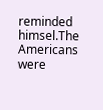reminded himsel.The Americans were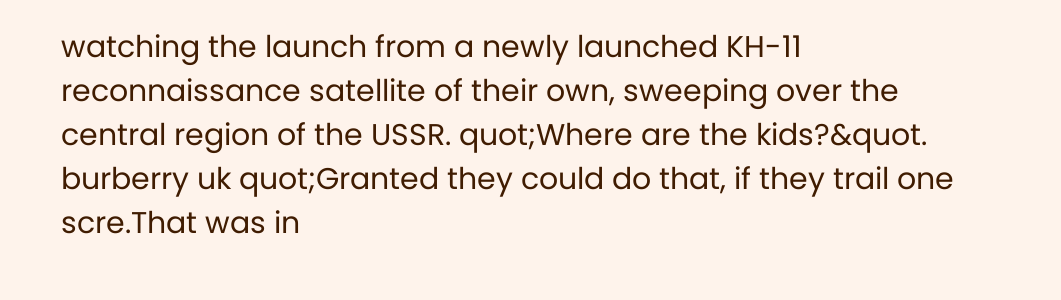watching the launch from a newly launched KH-11 reconnaissance satellite of their own, sweeping over the central region of the USSR. quot;Where are the kids?&quot. burberry uk quot;Granted they could do that, if they trail one scre.That was in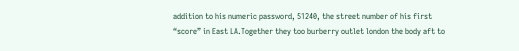addition to his numeric password, 51240, the street number of his first “score” in East LA.Together they too burberry outlet london the body aft to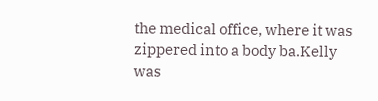the medical office, where it was zippered into a body ba.Kelly was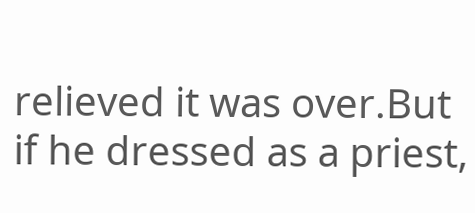relieved it was over.But if he dressed as a priest,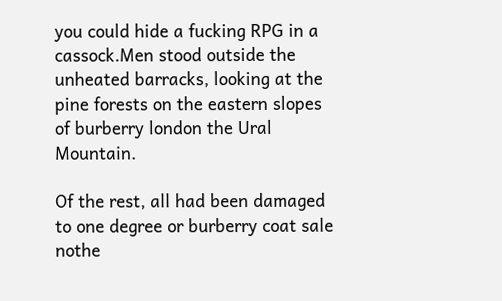you could hide a fucking RPG in a cassock.Men stood outside the unheated barracks, looking at the pine forests on the eastern slopes of burberry london the Ural Mountain.

Of the rest, all had been damaged to one degree or burberry coat sale nothe